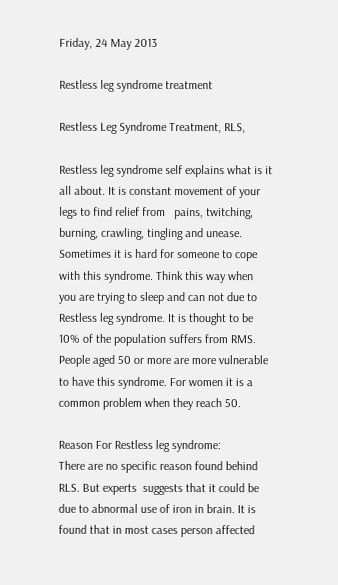Friday, 24 May 2013

Restless leg syndrome treatment

Restless Leg Syndrome Treatment, RLS,

Restless leg syndrome self explains what is it all about. It is constant movement of your legs to find relief from   pains, twitching, burning, crawling, tingling and unease. Sometimes it is hard for someone to cope with this syndrome. Think this way when you are trying to sleep and can not due to Restless leg syndrome. It is thought to be 10% of the population suffers from RMS. People aged 50 or more are more vulnerable to have this syndrome. For women it is a common problem when they reach 50.

Reason For Restless leg syndrome:
There are no specific reason found behind RLS. But experts  suggests that it could be due to abnormal use of iron in brain. It is found that in most cases person affected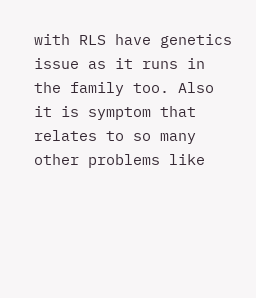with RLS have genetics issue as it runs in the family too. Also it is symptom that relates to so many other problems like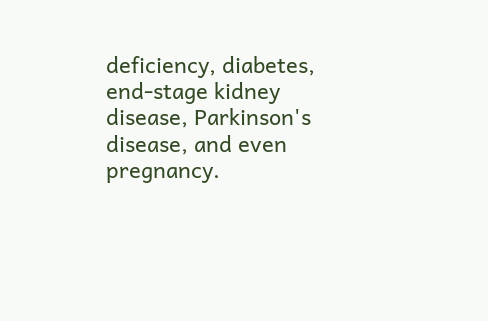deficiency, diabetes, end-stage kidney disease, Parkinson's disease, and even pregnancy.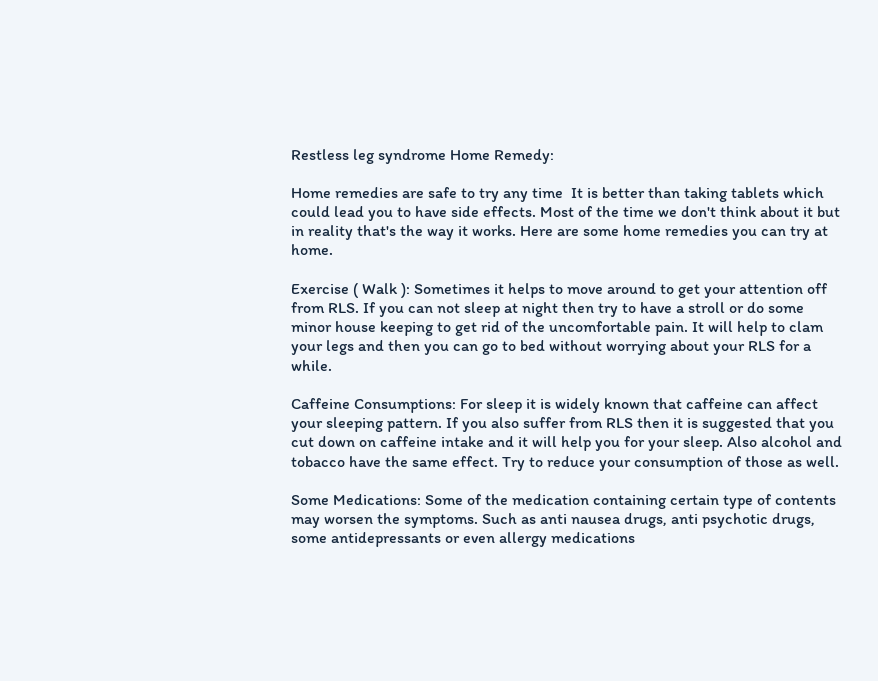Restless leg syndrome Home Remedy:

Home remedies are safe to try any time  It is better than taking tablets which could lead you to have side effects. Most of the time we don't think about it but in reality that's the way it works. Here are some home remedies you can try at home.

Exercise ( Walk ): Sometimes it helps to move around to get your attention off from RLS. If you can not sleep at night then try to have a stroll or do some minor house keeping to get rid of the uncomfortable pain. It will help to clam your legs and then you can go to bed without worrying about your RLS for a while.

Caffeine Consumptions: For sleep it is widely known that caffeine can affect your sleeping pattern. If you also suffer from RLS then it is suggested that you cut down on caffeine intake and it will help you for your sleep. Also alcohol and tobacco have the same effect. Try to reduce your consumption of those as well.

Some Medications: Some of the medication containing certain type of contents may worsen the symptoms. Such as anti nausea drugs, anti psychotic drugs, some antidepressants or even allergy medications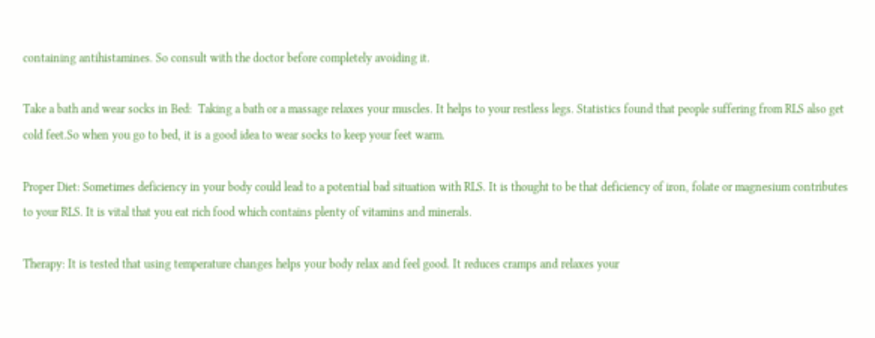containing antihistamines. So consult with the doctor before completely avoiding it.

Take a bath and wear socks in Bed:  Taking a bath or a massage relaxes your muscles. It helps to your restless legs. Statistics found that people suffering from RLS also get cold feet.So when you go to bed, it is a good idea to wear socks to keep your feet warm.

Proper Diet: Sometimes deficiency in your body could lead to a potential bad situation with RLS. It is thought to be that deficiency of iron, folate or magnesium contributes to your RLS. It is vital that you eat rich food which contains plenty of vitamins and minerals.

Therapy: It is tested that using temperature changes helps your body relax and feel good. It reduces cramps and relaxes your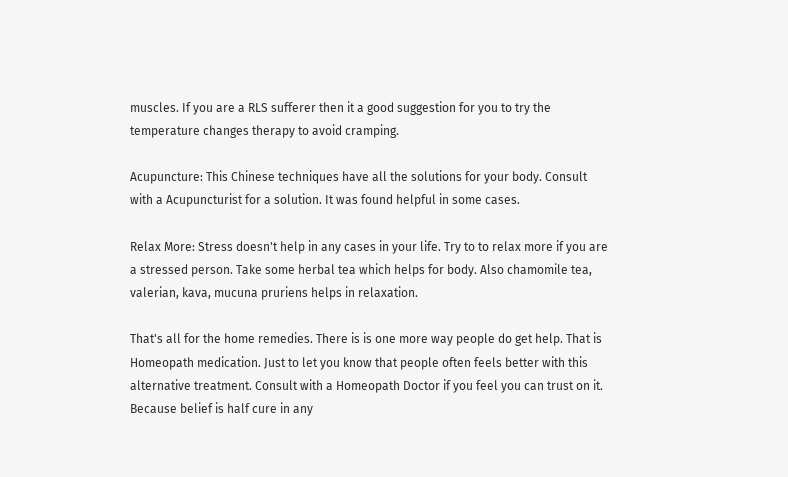muscles. If you are a RLS sufferer then it a good suggestion for you to try the temperature changes therapy to avoid cramping.

Acupuncture: This Chinese techniques have all the solutions for your body. Consult with a Acupuncturist for a solution. It was found helpful in some cases.

Relax More: Stress doesn't help in any cases in your life. Try to to relax more if you are a stressed person. Take some herbal tea which helps for body. Also chamomile tea, valerian, kava, mucuna pruriens helps in relaxation.

That's all for the home remedies. There is is one more way people do get help. That is Homeopath medication. Just to let you know that people often feels better with this alternative treatment. Consult with a Homeopath Doctor if you feel you can trust on it. Because belief is half cure in any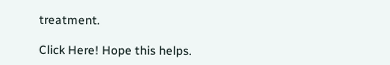treatment.

Click Here! Hope this helps.